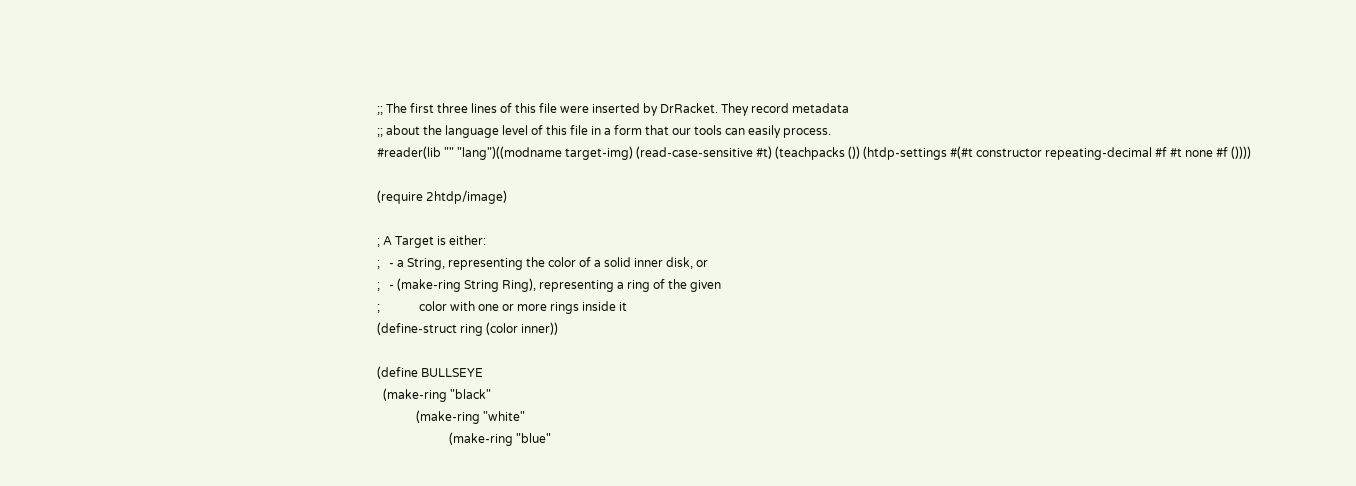;; The first three lines of this file were inserted by DrRacket. They record metadata
;; about the language level of this file in a form that our tools can easily process.
#reader(lib "" "lang")((modname target-img) (read-case-sensitive #t) (teachpacks ()) (htdp-settings #(#t constructor repeating-decimal #f #t none #f ())))

(require 2htdp/image)

; A Target is either:
;   - a String, representing the color of a solid inner disk, or
;   - (make-ring String Ring), representing a ring of the given
;             color with one or more rings inside it
(define-struct ring (color inner))

(define BULLSEYE
  (make-ring "black"
             (make-ring "white"
                        (make-ring "blue"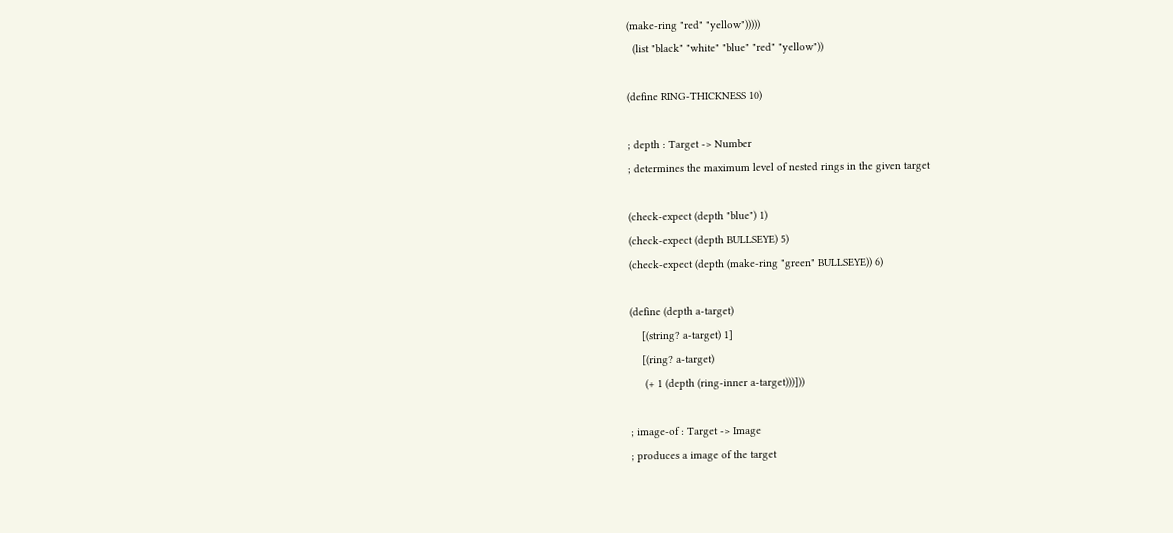(make-ring "red" "yellow")))))
  (list "black" "white" "blue" "red" "yellow"))

(define RING-THICKNESS 10)

; depth : Target -> Number
; determines the maximum level of nested rings in the given target

(check-expect (depth "blue") 1)
(check-expect (depth BULLSEYE) 5)
(check-expect (depth (make-ring "green" BULLSEYE)) 6)

(define (depth a-target)
    [(string? a-target) 1]
    [(ring? a-target)
     (+ 1 (depth (ring-inner a-target)))]))

; image-of : Target -> Image
; produces a image of the target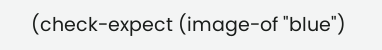(check-expect (image-of "blue")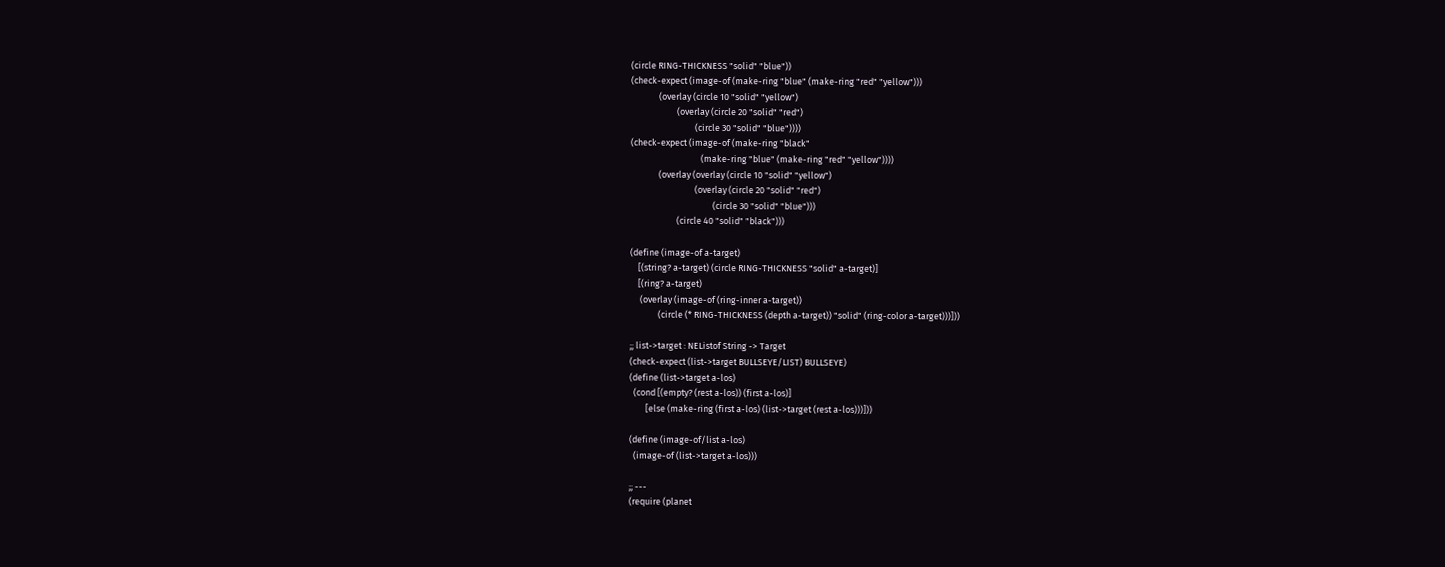(circle RING-THICKNESS "solid" "blue"))
(check-expect (image-of (make-ring "blue" (make-ring "red" "yellow")))
              (overlay (circle 10 "solid" "yellow")
                       (overlay (circle 20 "solid" "red")
                                (circle 30 "solid" "blue"))))
(check-expect (image-of (make-ring "black"
                                   (make-ring "blue" (make-ring "red" "yellow"))))
              (overlay (overlay (circle 10 "solid" "yellow")
                                (overlay (circle 20 "solid" "red")
                                         (circle 30 "solid" "blue")))
                       (circle 40 "solid" "black")))

(define (image-of a-target)
    [(string? a-target) (circle RING-THICKNESS "solid" a-target)]
    [(ring? a-target)
     (overlay (image-of (ring-inner a-target))
              (circle (* RING-THICKNESS (depth a-target)) "solid" (ring-color a-target)))]))

;; list->target : NEListof String -> Target
(check-expect (list->target BULLSEYE/LIST) BULLSEYE)
(define (list->target a-los)
  (cond [(empty? (rest a-los)) (first a-los)]
        [else (make-ring (first a-los) (list->target (rest a-los)))]))

(define (image-of/list a-los)
  (image-of (list->target a-los)))

;; ---
(require (planet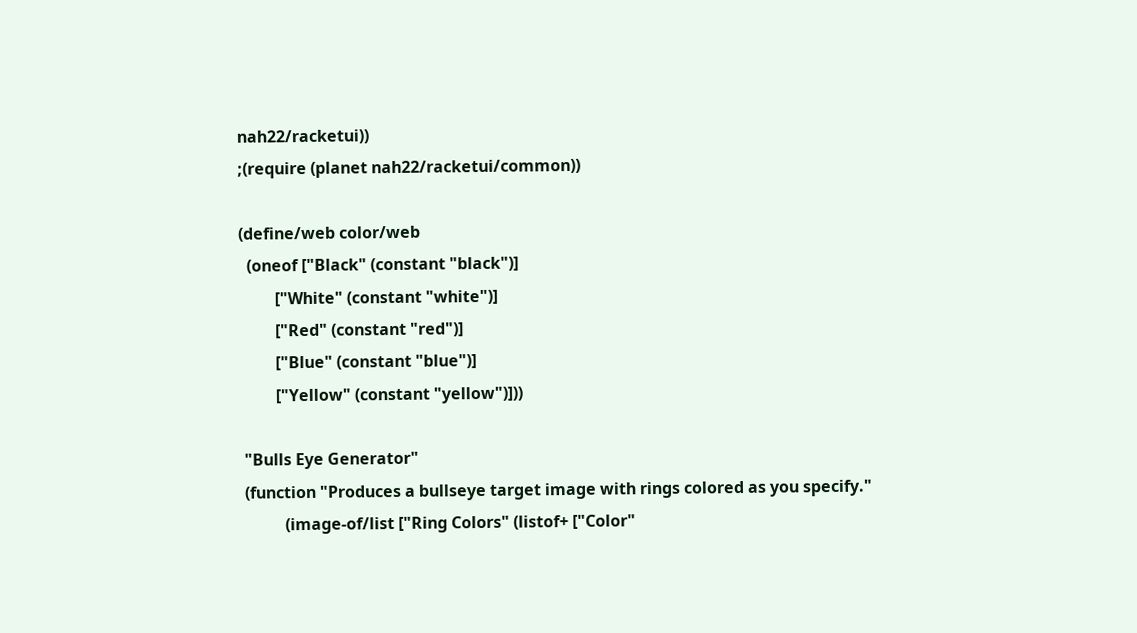nah22/racketui))
;(require (planet nah22/racketui/common))

(define/web color/web
  (oneof ["Black" (constant "black")]
         ["White" (constant "white")]
         ["Red" (constant "red")]
         ["Blue" (constant "blue")]
         ["Yellow" (constant "yellow")]))

 "Bulls Eye Generator"
 (function "Produces a bullseye target image with rings colored as you specify."
           (image-of/list ["Ring Colors" (listof+ ["Color"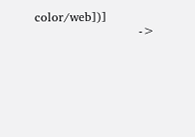color/web])]
                          ->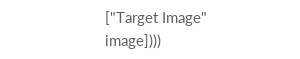["Target Image" image])))